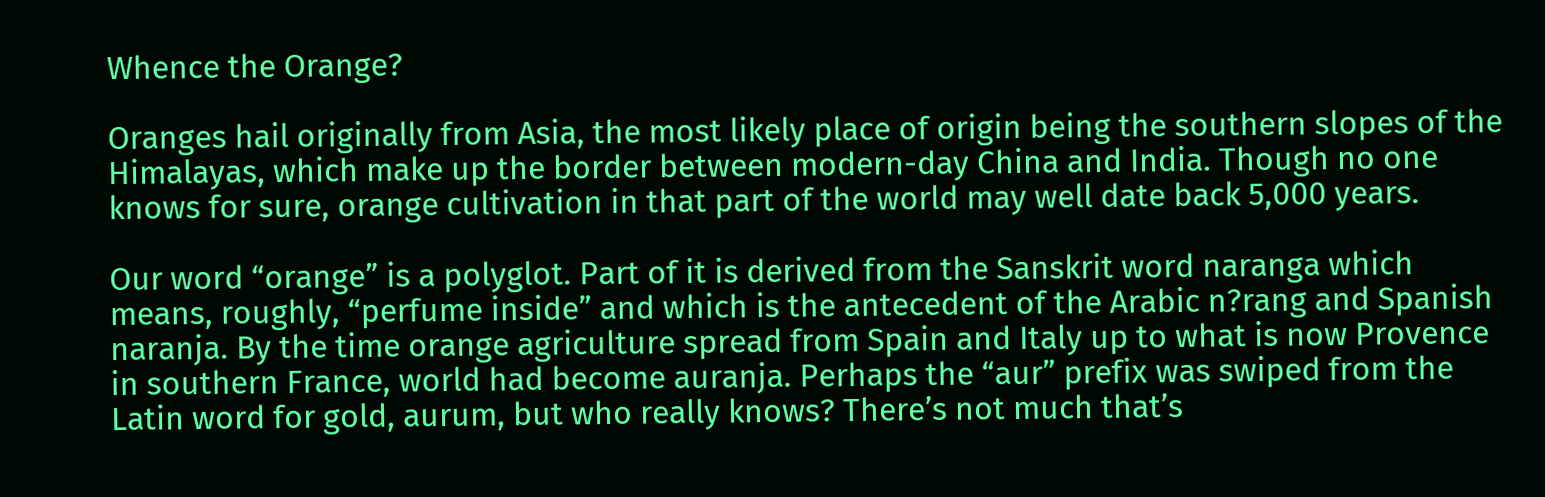Whence the Orange?

Oranges hail originally from Asia, the most likely place of origin being the southern slopes of the Himalayas, which make up the border between modern-day China and India. Though no one knows for sure, orange cultivation in that part of the world may well date back 5,000 years.

Our word “orange” is a polyglot. Part of it is derived from the Sanskrit word naranga which means, roughly, “perfume inside” and which is the antecedent of the Arabic n?rang and Spanish naranja. By the time orange agriculture spread from Spain and Italy up to what is now Provence in southern France, world had become auranja. Perhaps the “aur” prefix was swiped from the Latin word for gold, aurum, but who really knows? There’s not much that’s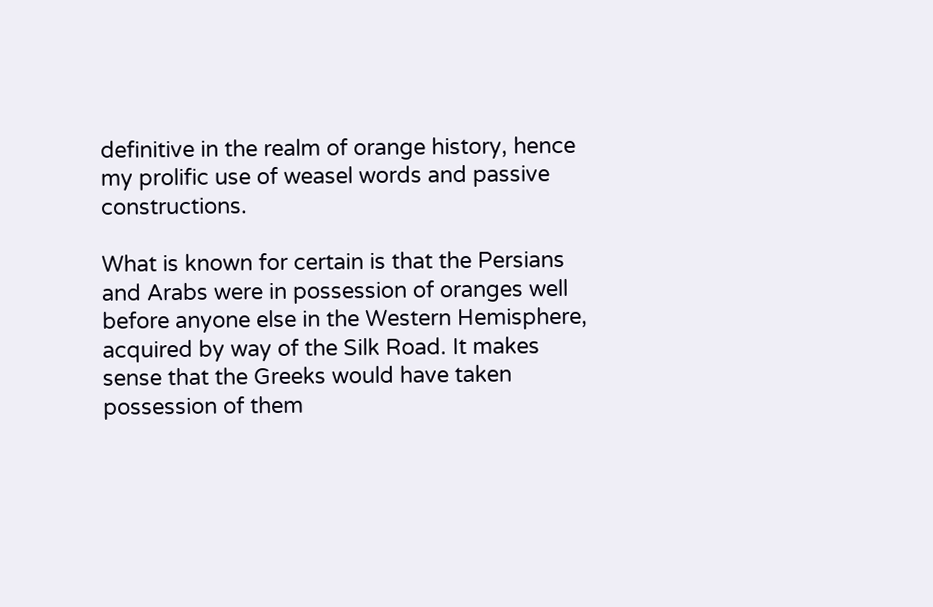definitive in the realm of orange history, hence my prolific use of weasel words and passive constructions.

What is known for certain is that the Persians and Arabs were in possession of oranges well before anyone else in the Western Hemisphere, acquired by way of the Silk Road. It makes sense that the Greeks would have taken possession of them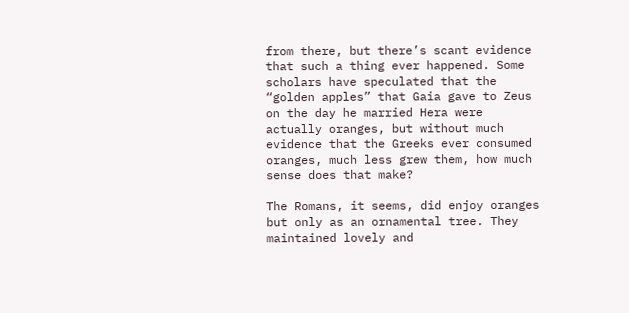from there, but there’s scant evidence that such a thing ever happened. Some scholars have speculated that the “golden apples” that Gaia gave to Zeus on the day he married Hera were actually oranges, but without much evidence that the Greeks ever consumed oranges, much less grew them, how much sense does that make?

The Romans, it seems, did enjoy oranges but only as an ornamental tree. They maintained lovely and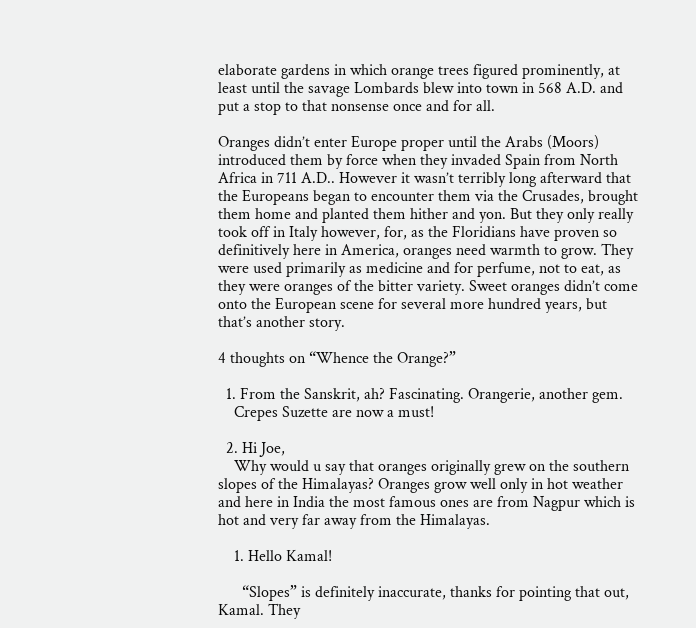elaborate gardens in which orange trees figured prominently, at least until the savage Lombards blew into town in 568 A.D. and put a stop to that nonsense once and for all.

Oranges didn’t enter Europe proper until the Arabs (Moors) introduced them by force when they invaded Spain from North Africa in 711 A.D.. However it wasn’t terribly long afterward that the Europeans began to encounter them via the Crusades, brought them home and planted them hither and yon. But they only really took off in Italy however, for, as the Floridians have proven so definitively here in America, oranges need warmth to grow. They were used primarily as medicine and for perfume, not to eat, as they were oranges of the bitter variety. Sweet oranges didn’t come onto the European scene for several more hundred years, but that’s another story.

4 thoughts on “Whence the Orange?”

  1. From the Sanskrit, ah? Fascinating. Orangerie, another gem.
    Crepes Suzette are now a must!

  2. Hi Joe,
    Why would u say that oranges originally grew on the southern slopes of the Himalayas? Oranges grow well only in hot weather and here in India the most famous ones are from Nagpur which is hot and very far away from the Himalayas.

    1. Hello Kamal!

      “Slopes” is definitely inaccurate, thanks for pointing that out, Kamal. They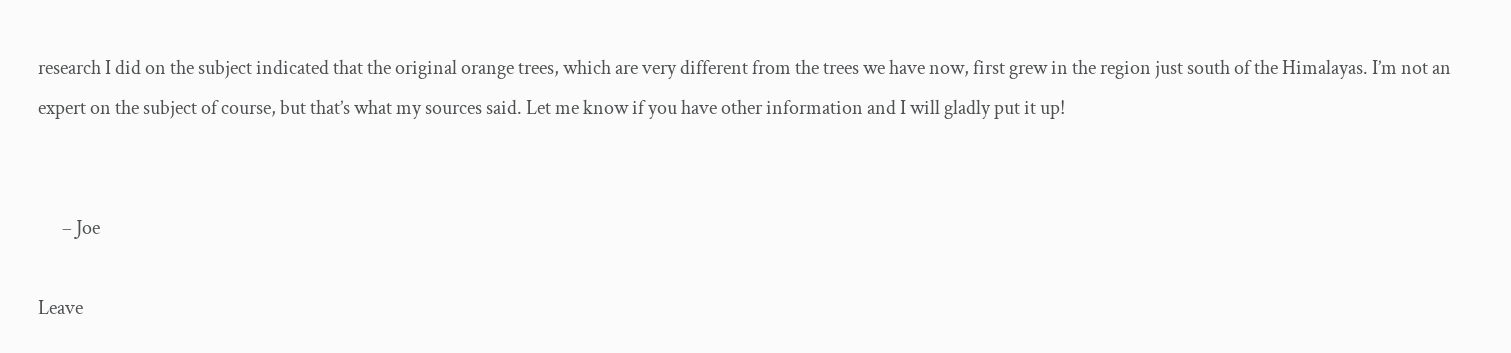research I did on the subject indicated that the original orange trees, which are very different from the trees we have now, first grew in the region just south of the Himalayas. I’m not an expert on the subject of course, but that’s what my sources said. Let me know if you have other information and I will gladly put it up!


      – Joe

Leave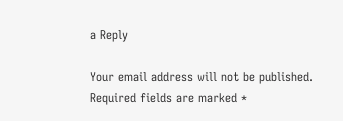a Reply

Your email address will not be published. Required fields are marked *